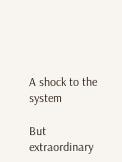A shock to the system

But extraordinary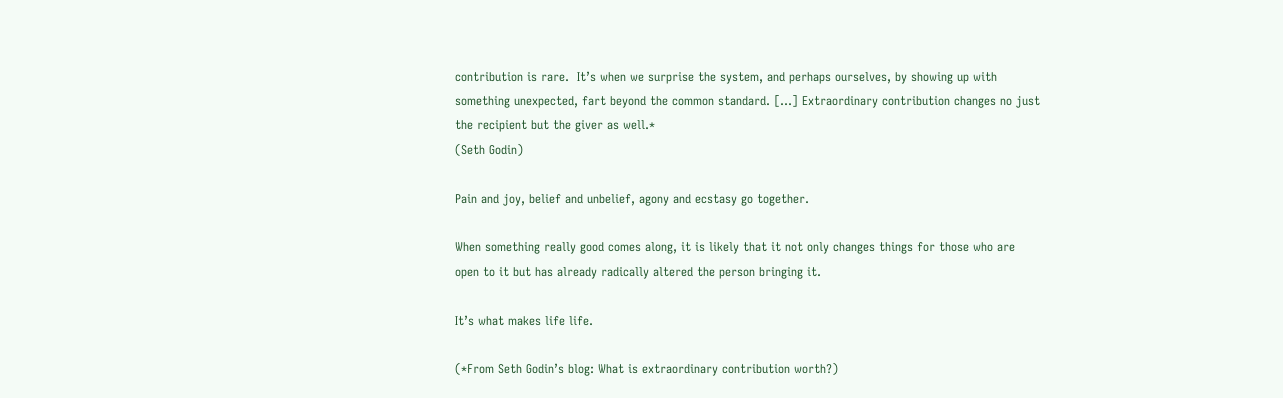contribution is rare.  It’s when we surprise the system, and perhaps ourselves, by showing up with something unexpected, fart beyond the common standard. […] Extraordinary contribution changes no just the recipient but the giver as well.*
(Seth Godin)

Pain and joy, belief and unbelief, agony and ecstasy go together.

When something really good comes along, it is likely that it not only changes things for those who are open to it but has already radically altered the person bringing it.

It’s what makes life life.

(*From Seth Godin’s blog: What is extraordinary contribution worth?)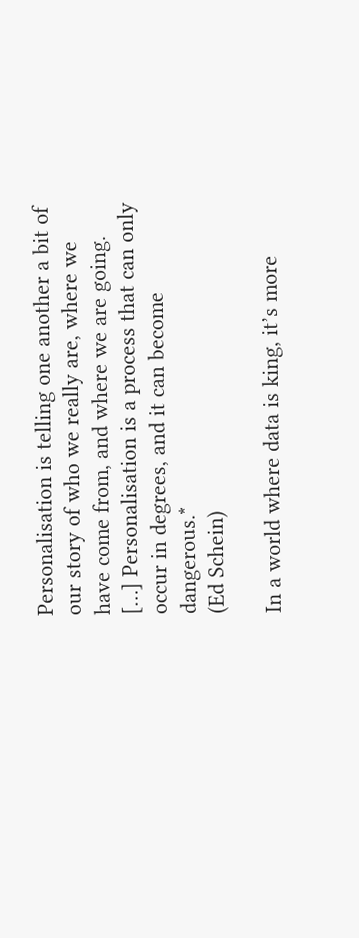Personalisation is telling one another a bit of our story of who we really are, where we have come from, and where we are going. […] Personalisation is a process that can only occur in degrees, and it can become dangerous.*
(Ed Schein)

In a world where data is king, it’s more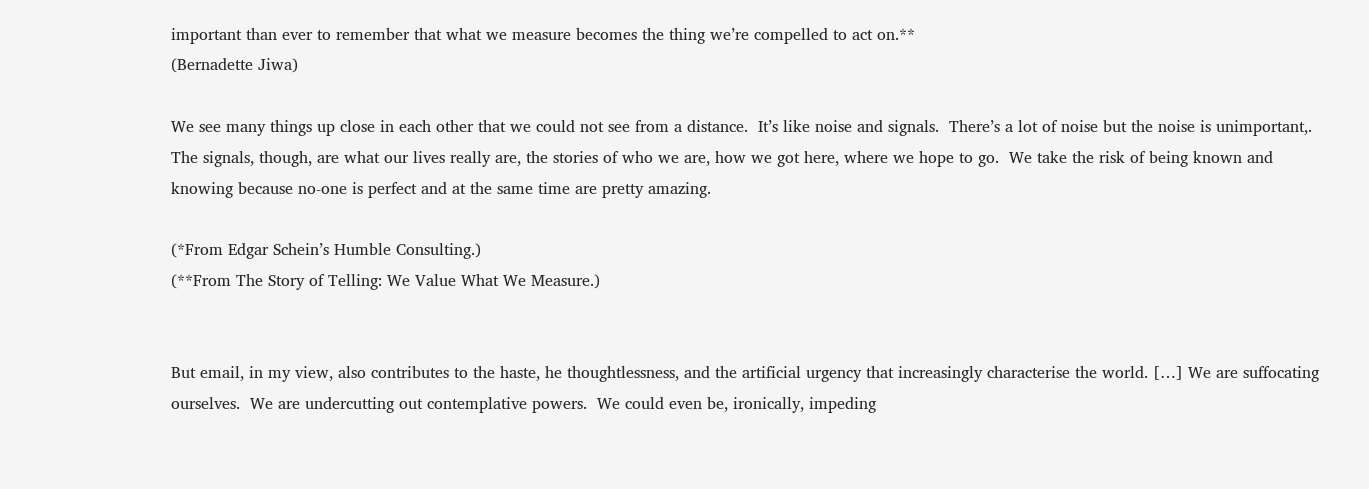important than ever to remember that what we measure becomes the thing we’re compelled to act on.**
(Bernadette Jiwa)

We see many things up close in each other that we could not see from a distance.  It’s like noise and signals.  There’s a lot of noise but the noise is unimportant,.  The signals, though, are what our lives really are, the stories of who we are, how we got here, where we hope to go.  We take the risk of being known and knowing because no-one is perfect and at the same time are pretty amazing.

(*From Edgar Schein’s Humble Consulting.)
(**From The Story of Telling: We Value What We Measure.)


But email, in my view, also contributes to the haste, he thoughtlessness, and the artificial urgency that increasingly characterise the world. […] We are suffocating ourselves.  We are undercutting out contemplative powers.  We could even be, ironically, impeding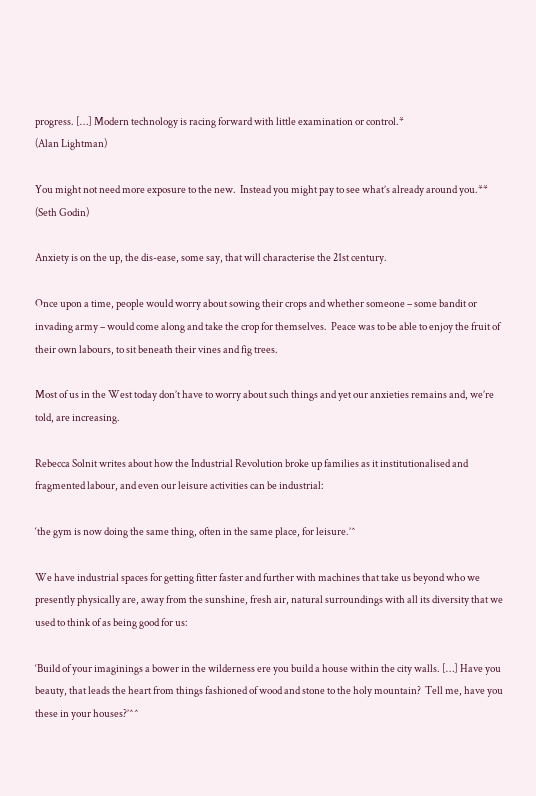progress. […] Modern technology is racing forward with little examination or control.*
(Alan Lightman)

You might not need more exposure to the new.  Instead you might pay to see what’s already around you.**
(Seth Godin)

Anxiety is on the up, the dis-ease, some say, that will characterise the 21st century.

Once upon a time, people would worry about sowing their crops and whether someone – some bandit or invading army – would come along and take the crop for themselves.  Peace was to be able to enjoy the fruit of their own labours, to sit beneath their vines and fig trees.

Most of us in the West today don’t have to worry about such things and yet our anxieties remains and, we’re told, are increasing.

Rebecca Solnit writes about how the Industrial Revolution broke up families as it institutionalised and fragmented labour, and even our leisure activities can be industrial:

‘the gym is now doing the same thing, often in the same place, for leisure.’^

We have industrial spaces for getting fitter faster and further with machines that take us beyond who we presently physically are, away from the sunshine, fresh air, natural surroundings with all its diversity that we used to think of as being good for us:

‘Build of your imaginings a bower in the wilderness ere you build a house within the city walls. […] Have you beauty, that leads the heart from things fashioned of wood and stone to the holy mountain?  Tell me, have you these in your houses?’^^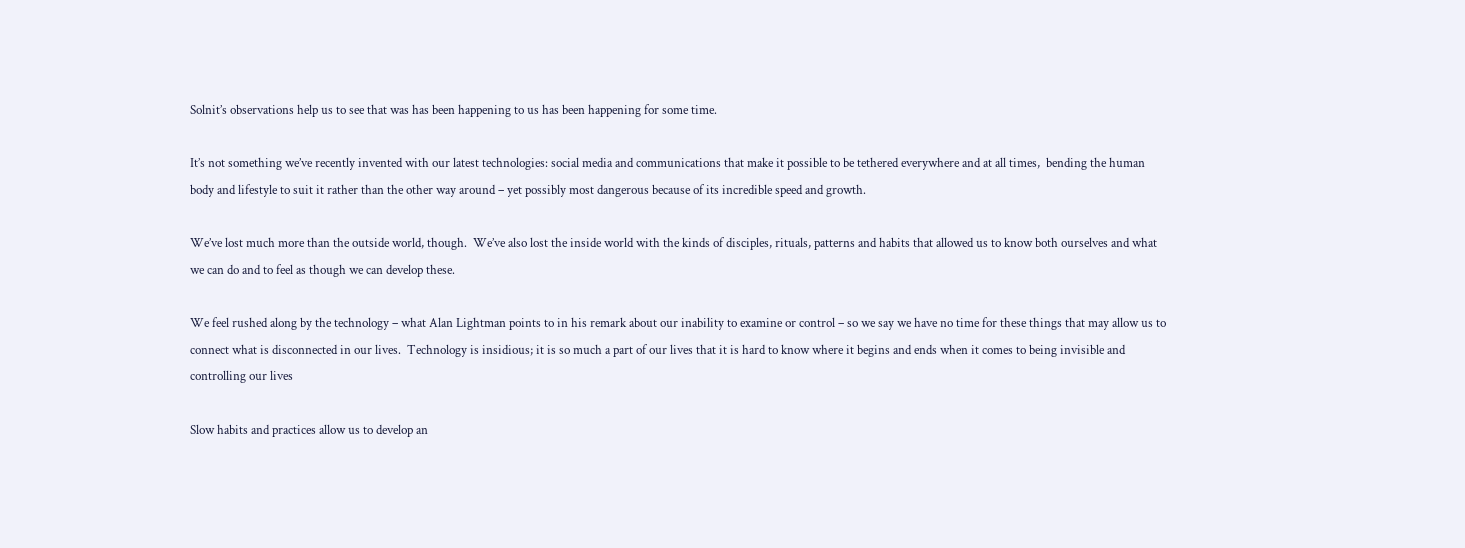Solnit’s observations help us to see that was has been happening to us has been happening for some time.

It’s not something we’ve recently invented with our latest technologies: social media and communications that make it possible to be tethered everywhere and at all times,  bending the human body and lifestyle to suit it rather than the other way around – yet possibly most dangerous because of its incredible speed and growth.

We’ve lost much more than the outside world, though.  We’ve also lost the inside world with the kinds of disciples, rituals, patterns and habits that allowed us to know both ourselves and what we can do and to feel as though we can develop these.

We feel rushed along by the technology – what Alan Lightman points to in his remark about our inability to examine or control – so we say we have no time for these things that may allow us to connect what is disconnected in our lives.  Technology is insidious; it is so much a part of our lives that it is hard to know where it begins and ends when it comes to being invisible and controlling our lives

Slow habits and practices allow us to develop an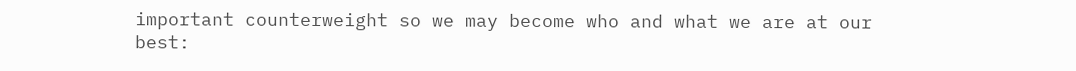important counterweight so we may become who and what we are at our best: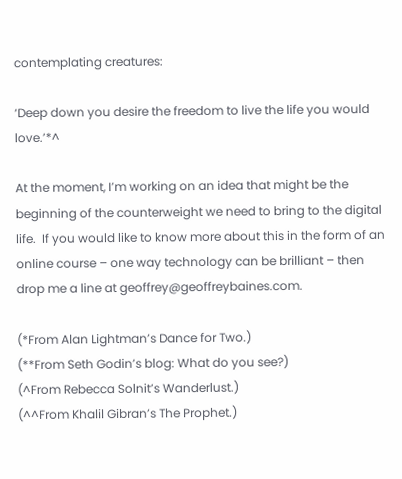contemplating creatures:

‘Deep down you desire the freedom to live the life you would love.’*^

At the moment, I’m working on an idea that might be the beginning of the counterweight we need to bring to the digital life.  If you would like to know more about this in the form of an online course – one way technology can be brilliant – then drop me a line at geoffrey@geoffreybaines.com.

(*From Alan Lightman’s Dance for Two.)
(**From Seth Godin’s blog: What do you see?)
(^From Rebecca Solnit’s Wanderlust.)
(^^From Khalil Gibran’s The Prophet.)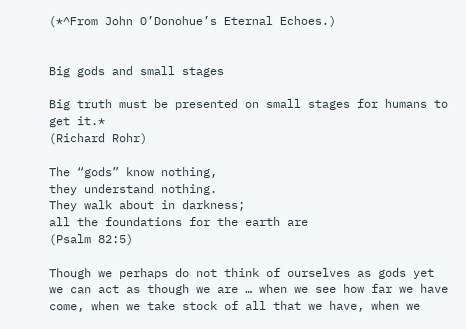(*^From John O’Donohue’s Eternal Echoes.)


Big gods and small stages

Big truth must be presented on small stages for humans to get it.*
(Richard Rohr)

The “gods” know nothing,
they understand nothing.
They walk about in darkness;
all the foundations for the earth are
(Psalm 82:5)

Though we perhaps do not think of ourselves as gods yet we can act as though we are … when we see how far we have come, when we take stock of all that we have, when we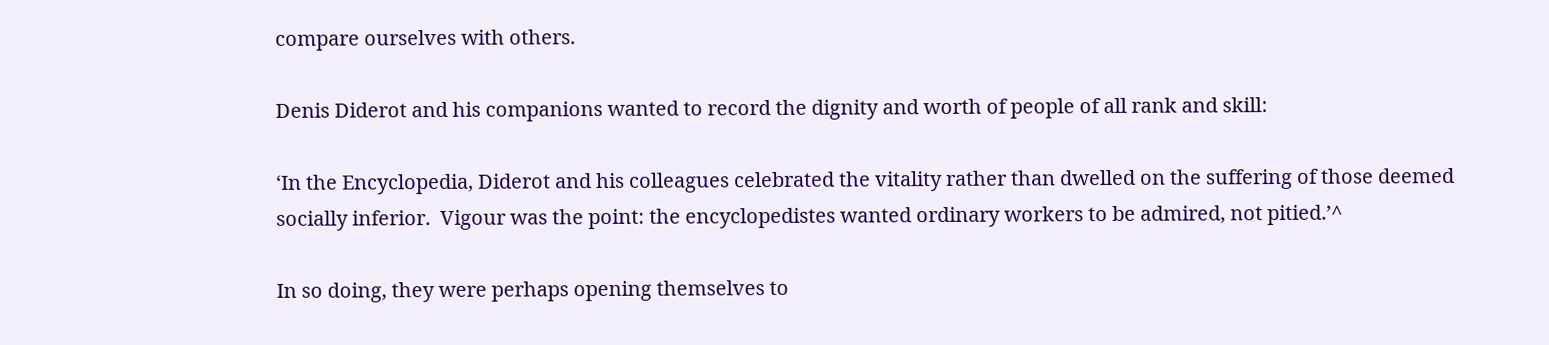compare ourselves with others.

Denis Diderot and his companions wanted to record the dignity and worth of people of all rank and skill:

‘In the Encyclopedia, Diderot and his colleagues celebrated the vitality rather than dwelled on the suffering of those deemed socially inferior.  Vigour was the point: the encyclopedistes wanted ordinary workers to be admired, not pitied.’^

In so doing, they were perhaps opening themselves to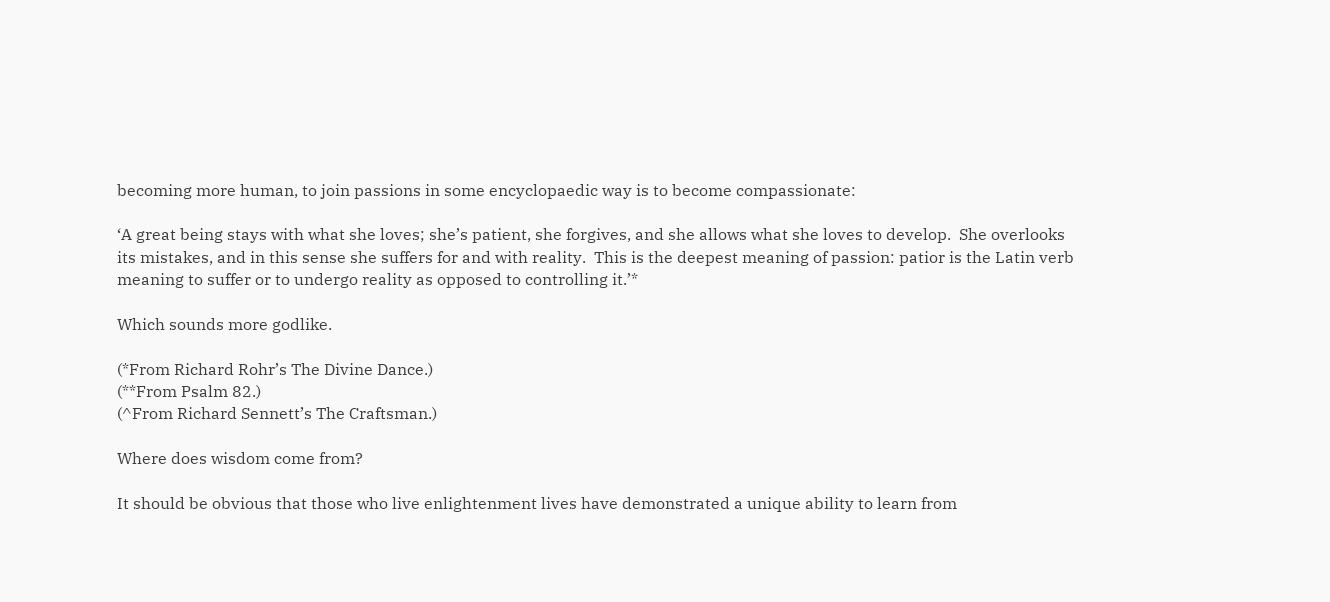becoming more human, to join passions in some encyclopaedic way is to become compassionate:

‘A great being stays with what she loves; she’s patient, she forgives, and she allows what she loves to develop.  She overlooks its mistakes, and in this sense she suffers for and with reality.  This is the deepest meaning of passion: patior is the Latin verb meaning to suffer or to undergo reality as opposed to controlling it.’*

Which sounds more godlike.

(*From Richard Rohr’s The Divine Dance.)
(**From Psalm 82.)
(^From Richard Sennett’s The Craftsman.)

Where does wisdom come from?

It should be obvious that those who live enlightenment lives have demonstrated a unique ability to learn from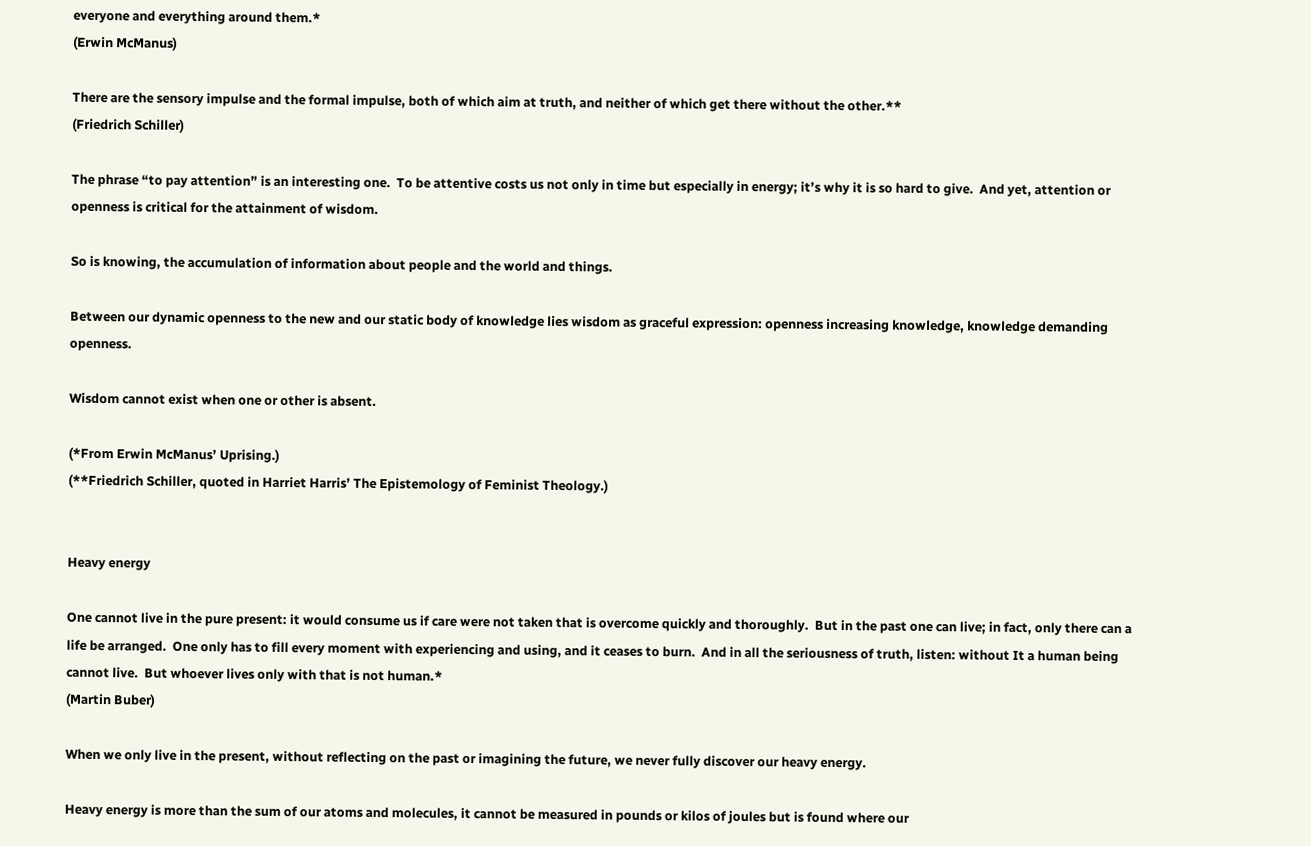everyone and everything around them.*
(Erwin McManus)

There are the sensory impulse and the formal impulse, both of which aim at truth, and neither of which get there without the other.**
(Friedrich Schiller)

The phrase “to pay attention” is an interesting one.  To be attentive costs us not only in time but especially in energy; it’s why it is so hard to give.  And yet, attention or openness is critical for the attainment of wisdom.

So is knowing, the accumulation of information about people and the world and things.

Between our dynamic openness to the new and our static body of knowledge lies wisdom as graceful expression: openness increasing knowledge, knowledge demanding openness.

Wisdom cannot exist when one or other is absent.

(*From Erwin McManus’ Uprising.)
(**Friedrich Schiller, quoted in Harriet Harris’ The Epistemology of Feminist Theology.)


Heavy energy

One cannot live in the pure present: it would consume us if care were not taken that is overcome quickly and thoroughly.  But in the past one can live; in fact, only there can a life be arranged.  One only has to fill every moment with experiencing and using, and it ceases to burn.  And in all the seriousness of truth, listen: without It a human being cannot live.  But whoever lives only with that is not human.*
(Martin Buber)

When we only live in the present, without reflecting on the past or imagining the future, we never fully discover our heavy energy.

Heavy energy is more than the sum of our atoms and molecules, it cannot be measured in pounds or kilos of joules but is found where our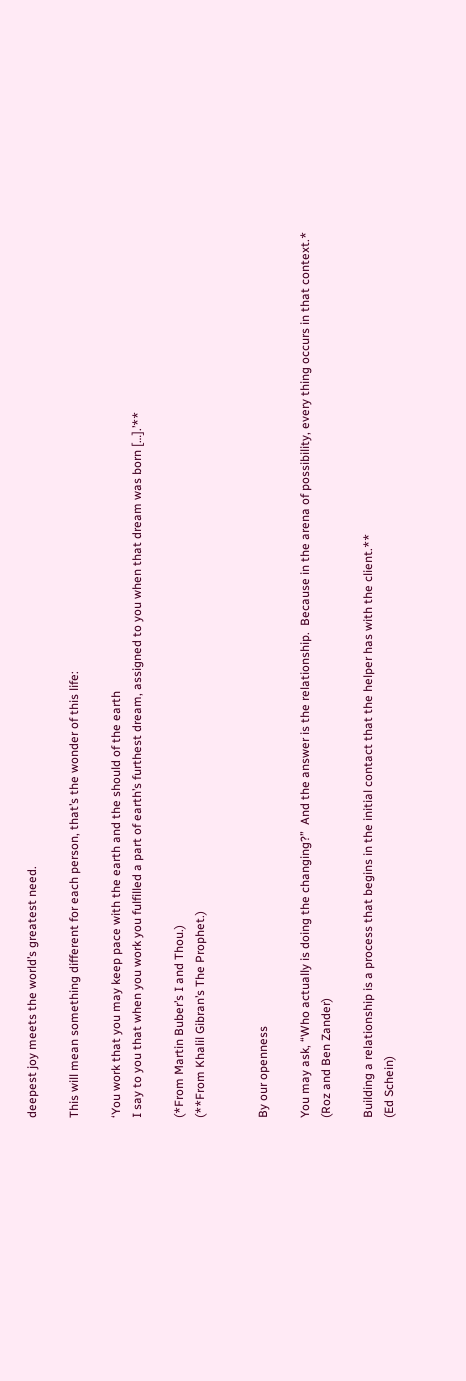deepest joy meets the world’s greatest need.

This will mean something different for each person, that’s the wonder of this life:

‘You work that you may keep pace with the earth and the should of the earth
I say to you that when you work you fulfilled a part of earth’s furthest dream, assigned to you when that dream was born […].’**

(*From Martin Buber’s I and Thou.)
(**From Khalil Gibran’s The Prophet.)


By our openness

You may ask, “Who actually is doing the changing?”  And the answer is the relationship.  Because in the arena of possibility, every thing occurs in that context.*
(Roz and Ben Zander)

Building a relationship is a process that begins in the initial contact that the helper has with the client.**
(Ed Schein)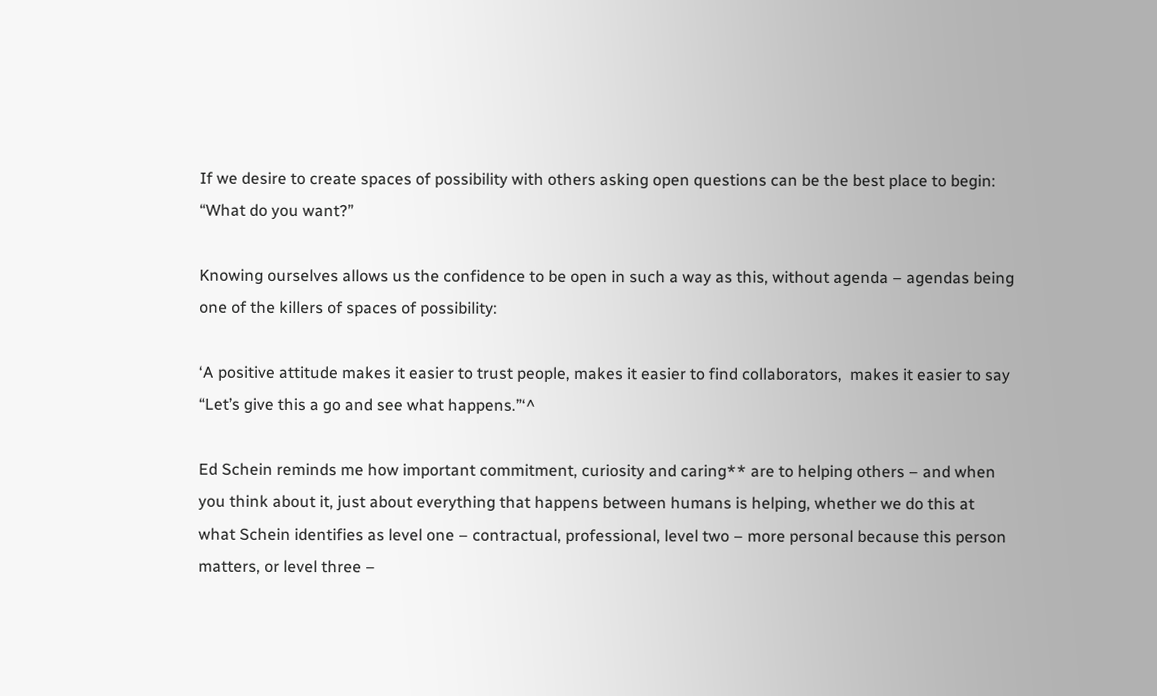If we desire to create spaces of possibility with others asking open questions can be the best place to begin: “What do you want?”

Knowing ourselves allows us the confidence to be open in such a way as this, without agenda – agendas being one of the killers of spaces of possibility:

‘A positive attitude makes it easier to trust people, makes it easier to find collaborators,  makes it easier to say “Let’s give this a go and see what happens.”‘^

Ed Schein reminds me how important commitment, curiosity and caring** are to helping others – and when you think about it, just about everything that happens between humans is helping, whether we do this at what Schein identifies as level one – contractual, professional, level two – more personal because this person matters, or level three –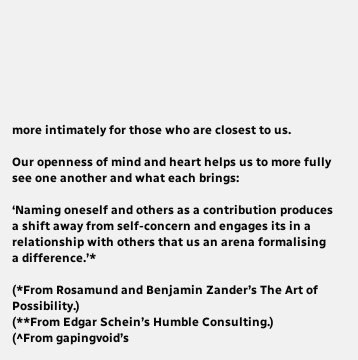more intimately for those who are closest to us.

Our openness of mind and heart helps us to more fully see one another and what each brings:

‘Naming oneself and others as a contribution produces a shift away from self-concern and engages its in a relationship with others that us an arena formalising a difference.’*

(*From Rosamund and Benjamin Zander’s The Art of Possibility.)
(**From Edgar Schein’s Humble Consulting.)
(^From gapingvoid’s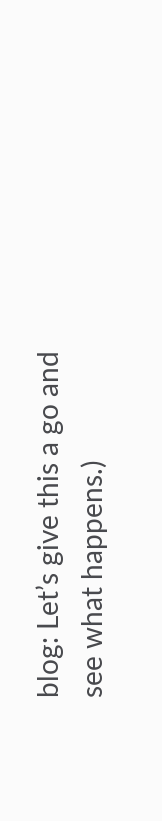blog: Let’s give this a go and see what happens.)